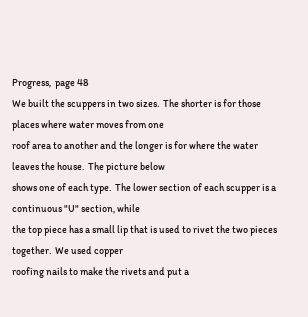Progress,  page 48
We built the scuppers in two sizes.  The shorter is for those places where water moves from one
roof area to another and the longer is for where the water leaves the house.  The picture below
shows one of each type.  The lower section of each scupper is a continuous "U" section, while
the top piece has a small lip that is used to rivet the two pieces together.  We used copper
roofing nails to make the rivets and put a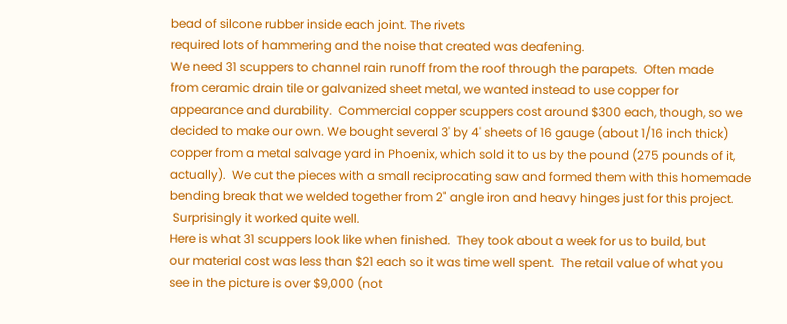bead of silcone rubber inside each joint. The rivets
required lots of hammering and the noise that created was deafening.
We need 31 scuppers to channel rain runoff from the roof through the parapets.  Often made
from ceramic drain tile or galvanized sheet metal, we wanted instead to use copper for
appearance and durability.  Commercial copper scuppers cost around $300 each, though, so we
decided to make our own. We bought several 3' by 4' sheets of 16 gauge (about 1/16 inch thick)
copper from a metal salvage yard in Phoenix, which sold it to us by the pound (275 pounds of it,
actually).  We cut the pieces with a small reciprocating saw and formed them with this homemade
bending break that we welded together from 2" angle iron and heavy hinges just for this project.
 Surprisingly it worked quite well.
Here is what 31 scuppers look like when finished.  They took about a week for us to build, but
our material cost was less than $21 each so it was time well spent.  The retail value of what you
see in the picture is over $9,000 (not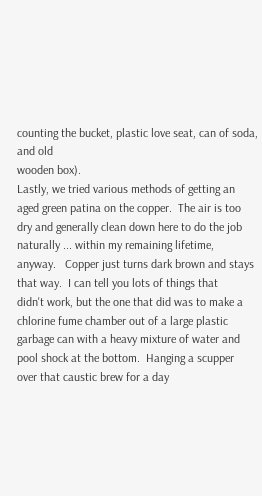counting the bucket, plastic love seat, can of soda, and old
wooden box).
Lastly, we tried various methods of getting an aged green patina on the copper.  The air is too
dry and generally clean down here to do the job naturally ... within my remaining lifetime,
anyway.   Copper just turns dark brown and stays that way.  I can tell you lots of things that
didn't work, but the one that did was to make a chlorine fume chamber out of a large plastic
garbage can with a heavy mixture of water and pool shock at the bottom.  Hanging a scupper
over that caustic brew for a day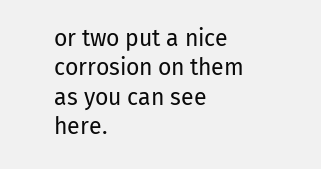or two put a nice corrosion on them as you can see here.